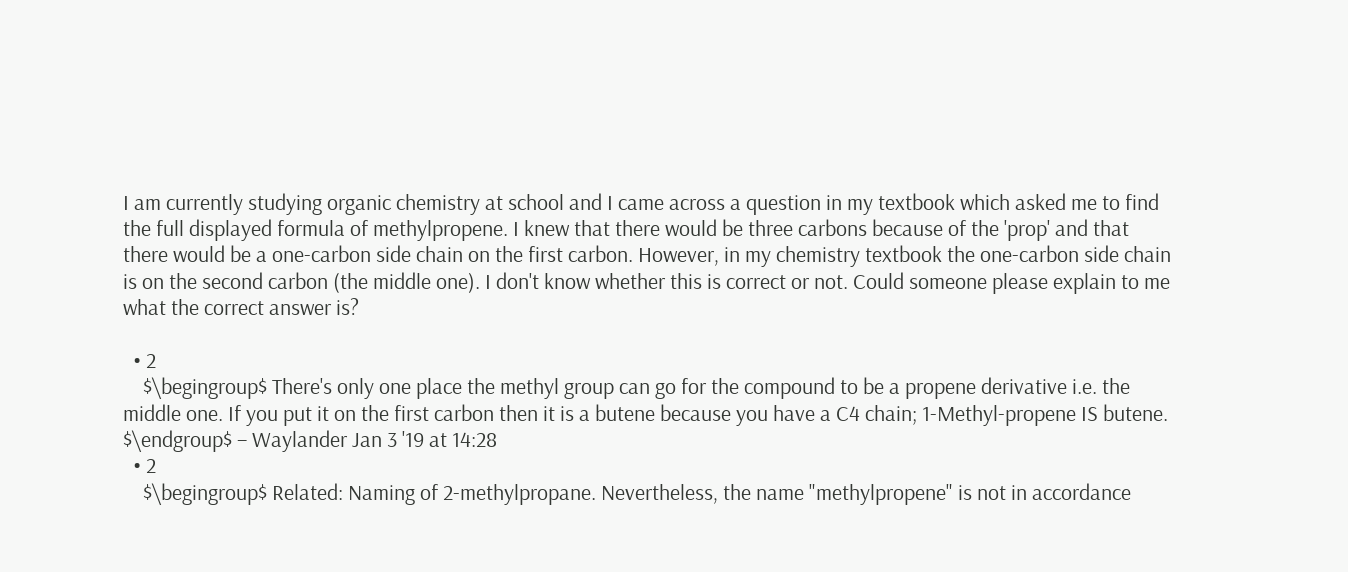I am currently studying organic chemistry at school and I came across a question in my textbook which asked me to find the full displayed formula of methylpropene. I knew that there would be three carbons because of the 'prop' and that there would be a one-carbon side chain on the first carbon. However, in my chemistry textbook the one-carbon side chain is on the second carbon (the middle one). I don't know whether this is correct or not. Could someone please explain to me what the correct answer is?

  • 2
    $\begingroup$ There's only one place the methyl group can go for the compound to be a propene derivative i.e. the middle one. If you put it on the first carbon then it is a butene because you have a C4 chain; 1-Methyl-propene IS butene. $\endgroup$ – Waylander Jan 3 '19 at 14:28
  • 2
    $\begingroup$ Related: Naming of 2-methylpropane. Nevertheless, the name "methylpropene" is not in accordance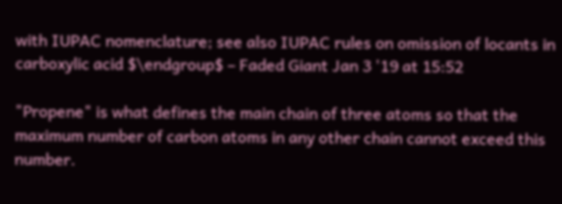with IUPAC nomenclature; see also IUPAC rules on omission of locants in carboxylic acid $\endgroup$ – Faded Giant Jan 3 '19 at 15:52

"Propene" is what defines the main chain of three atoms so that the maximum number of carbon atoms in any other chain cannot exceed this number.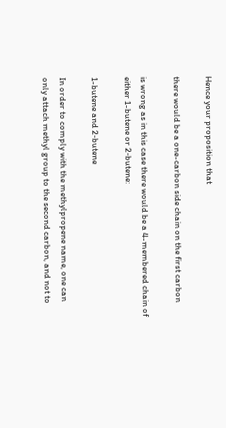Hence your proposition that

there would be a one-carbon side chain on the first carbon

is wrong as in this case there would be a 4-membered chain of either 1-butene or 2‐butene:

1-butene and 2‐butene

In order to comply with the methylpropene name, one can only attach methyl group to the second carbon, and not to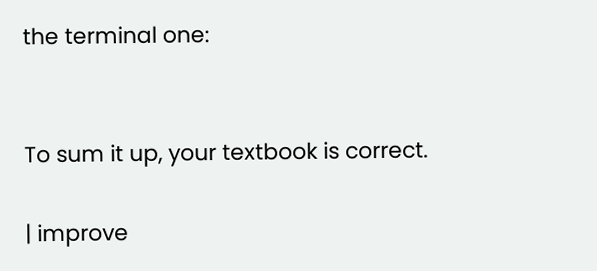the terminal one:


To sum it up, your textbook is correct.

| improve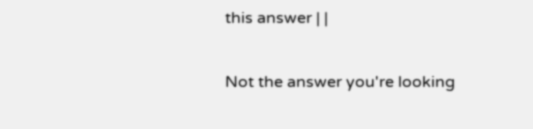this answer | |

Not the answer you're looking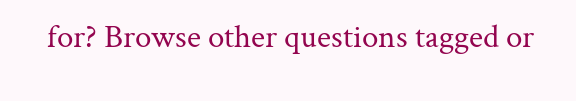for? Browse other questions tagged or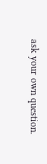ask your own question.